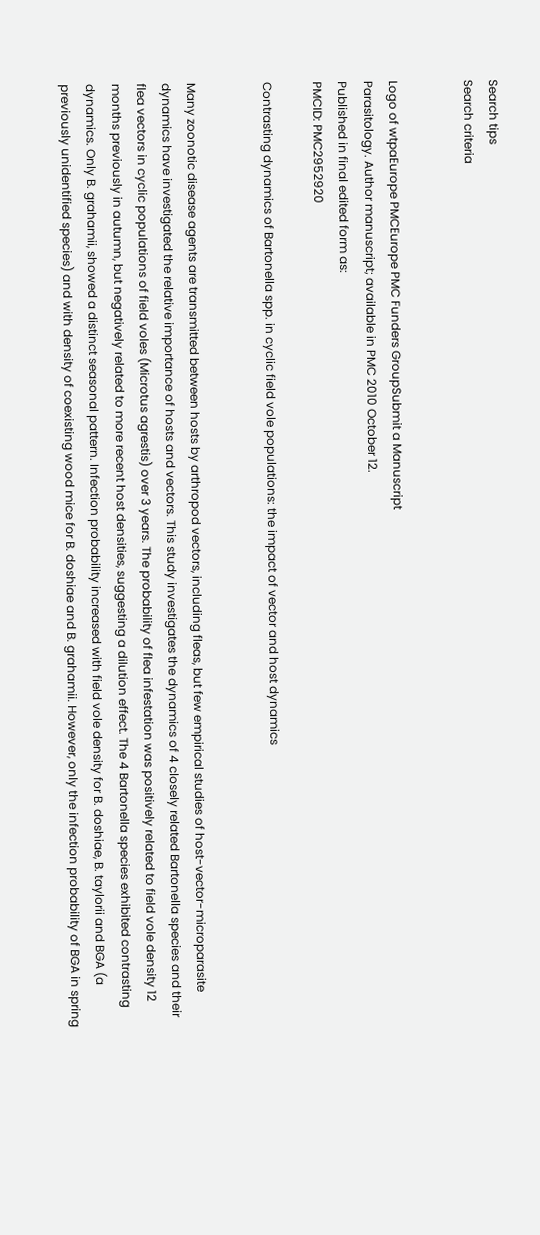Search tips
Search criteria


Logo of wtpaEurope PMCEurope PMC Funders GroupSubmit a Manuscript
Parasitology. Author manuscript; available in PMC 2010 October 12.
Published in final edited form as:
PMCID: PMC2952920

Contrasting dynamics of Bartonella spp. in cyclic field vole populations: the impact of vector and host dynamics


Many zoonotic disease agents are transmitted between hosts by arthropod vectors, including fleas, but few empirical studies of host-vector-microparasite dynamics have investigated the relative importance of hosts and vectors. This study investigates the dynamics of 4 closely related Bartonella species and their flea vectors in cyclic populations of field voles (Microtus agrestis) over 3 years. The probability of flea infestation was positively related to field vole density 12 months previously in autumn, but negatively related to more recent host densities, suggesting a dilution effect. The 4 Bartonella species exhibited contrasting dynamics. Only B. grahamii, showed a distinct seasonal pattern. Infection probability increased with field vole density for B. doshiae, B. taylorii and BGA (a previously unidentified species) and with density of coexisting wood mice for B. doshiae and B. grahamii. However, only the infection probability of BGA in spring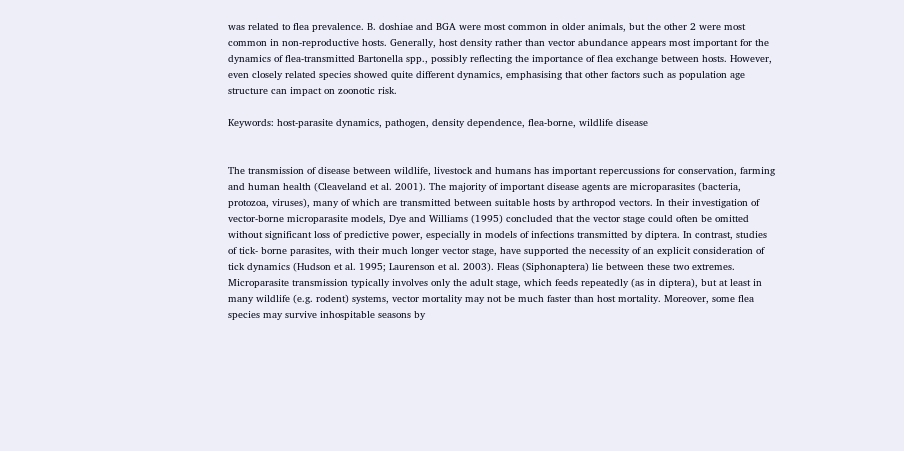was related to flea prevalence. B. doshiae and BGA were most common in older animals, but the other 2 were most common in non-reproductive hosts. Generally, host density rather than vector abundance appears most important for the dynamics of flea-transmitted Bartonella spp., possibly reflecting the importance of flea exchange between hosts. However, even closely related species showed quite different dynamics, emphasising that other factors such as population age structure can impact on zoonotic risk.

Keywords: host-parasite dynamics, pathogen, density dependence, flea-borne, wildlife disease


The transmission of disease between wildlife, livestock and humans has important repercussions for conservation, farming and human health (Cleaveland et al. 2001). The majority of important disease agents are microparasites (bacteria, protozoa, viruses), many of which are transmitted between suitable hosts by arthropod vectors. In their investigation of vector-borne microparasite models, Dye and Williams (1995) concluded that the vector stage could often be omitted without significant loss of predictive power, especially in models of infections transmitted by diptera. In contrast, studies of tick- borne parasites, with their much longer vector stage, have supported the necessity of an explicit consideration of tick dynamics (Hudson et al. 1995; Laurenson et al. 2003). Fleas (Siphonaptera) lie between these two extremes. Microparasite transmission typically involves only the adult stage, which feeds repeatedly (as in diptera), but at least in many wildlife (e.g. rodent) systems, vector mortality may not be much faster than host mortality. Moreover, some flea species may survive inhospitable seasons by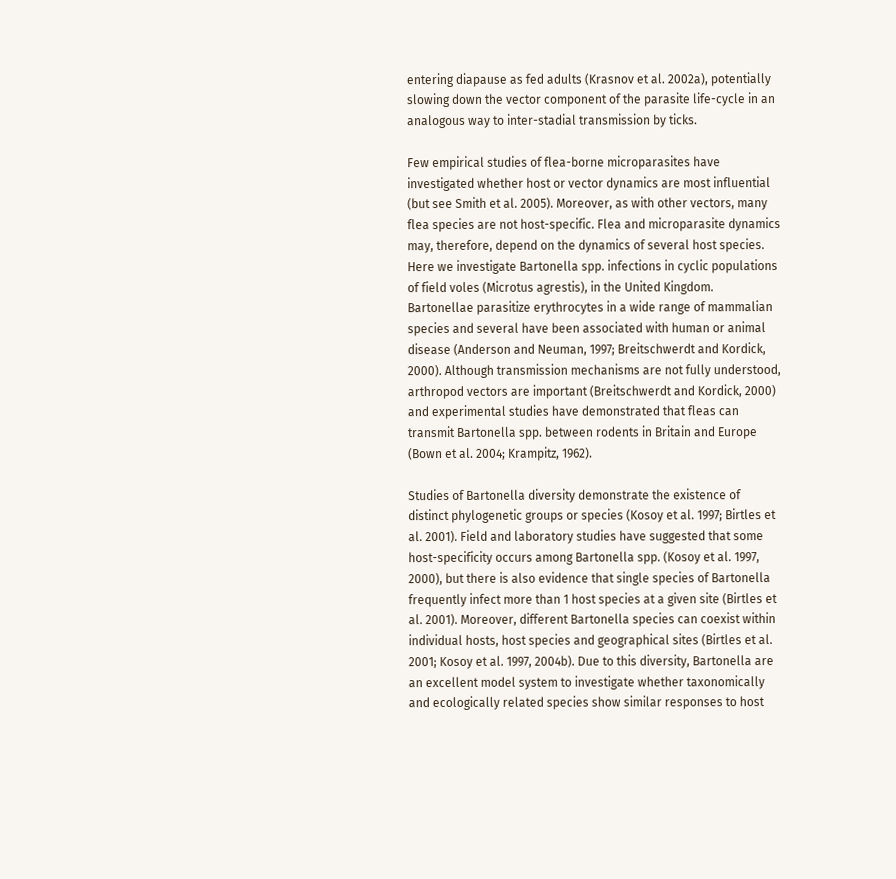entering diapause as fed adults (Krasnov et al. 2002a), potentially slowing down the vector component of the parasite life-cycle in an analogous way to inter-stadial transmission by ticks.

Few empirical studies of flea-borne microparasites have investigated whether host or vector dynamics are most influential (but see Smith et al. 2005). Moreover, as with other vectors, many flea species are not host-specific. Flea and microparasite dynamics may, therefore, depend on the dynamics of several host species. Here we investigate Bartonella spp. infections in cyclic populations of field voles (Microtus agrestis), in the United Kingdom. Bartonellae parasitize erythrocytes in a wide range of mammalian species and several have been associated with human or animal disease (Anderson and Neuman, 1997; Breitschwerdt and Kordick, 2000). Although transmission mechanisms are not fully understood, arthropod vectors are important (Breitschwerdt and Kordick, 2000) and experimental studies have demonstrated that fleas can transmit Bartonella spp. between rodents in Britain and Europe (Bown et al. 2004; Krampitz, 1962).

Studies of Bartonella diversity demonstrate the existence of distinct phylogenetic groups or species (Kosoy et al. 1997; Birtles et al. 2001). Field and laboratory studies have suggested that some host-specificity occurs among Bartonella spp. (Kosoy et al. 1997, 2000), but there is also evidence that single species of Bartonella frequently infect more than 1 host species at a given site (Birtles et al. 2001). Moreover, different Bartonella species can coexist within individual hosts, host species and geographical sites (Birtles et al. 2001; Kosoy et al. 1997, 2004b). Due to this diversity, Bartonella are an excellent model system to investigate whether taxonomically and ecologically related species show similar responses to host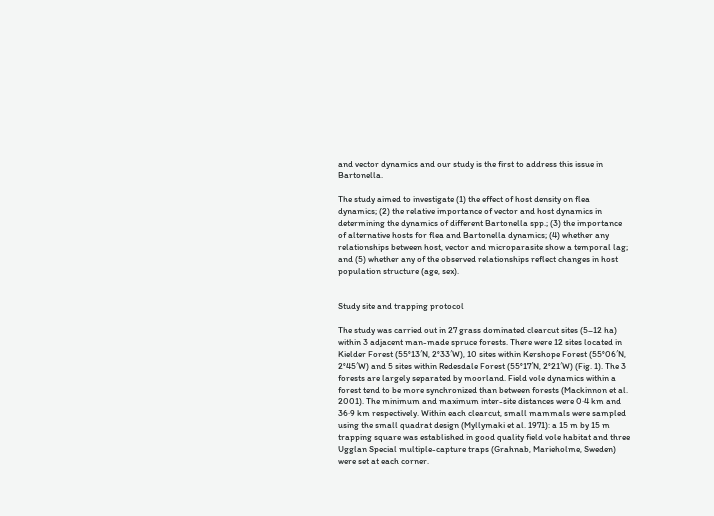and vector dynamics and our study is the first to address this issue in Bartonella.

The study aimed to investigate (1) the effect of host density on flea dynamics; (2) the relative importance of vector and host dynamics in determining the dynamics of different Bartonella spp.; (3) the importance of alternative hosts for flea and Bartonella dynamics; (4) whether any relationships between host, vector and microparasite show a temporal lag; and (5) whether any of the observed relationships reflect changes in host population structure (age, sex).


Study site and trapping protocol

The study was carried out in 27 grass dominated clearcut sites (5–12 ha) within 3 adjacent man-made spruce forests. There were 12 sites located in Kielder Forest (55°13′N, 2°33′W), 10 sites within Kershope Forest (55°06′N, 2°45′W) and 5 sites within Redesdale Forest (55°17′N, 2°21′W) (Fig. 1). The 3 forests are largely separated by moorland. Field vole dynamics within a forest tend to be more synchronized than between forests (Mackinnon et al. 2001). The minimum and maximum inter-site distances were 0·4 km and 36·9 km respectively. Within each clearcut, small mammals were sampled using the small quadrat design (Myllymaki et al. 1971): a 15 m by 15 m trapping square was established in good quality field vole habitat and three Ugglan Special multiple-capture traps (Grahnab, Marieholme, Sweden) were set at each corner.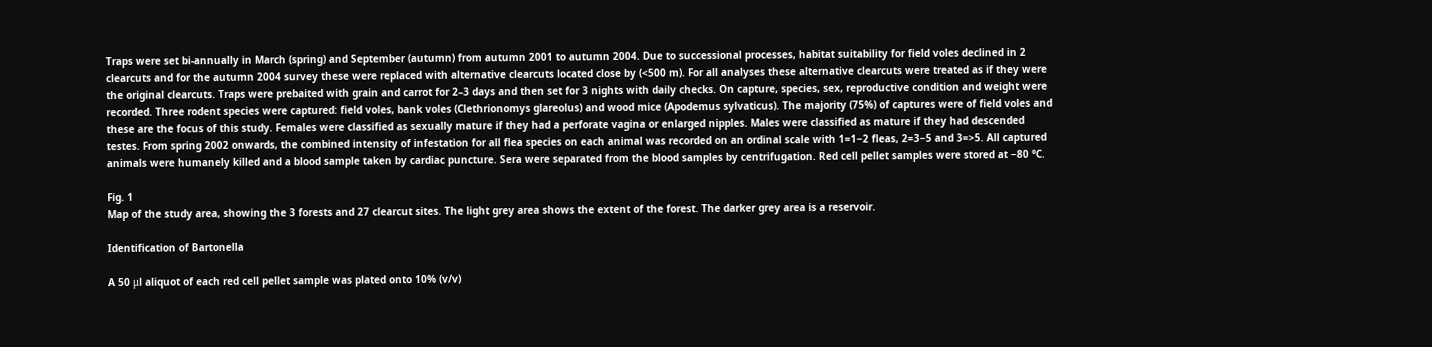Traps were set bi-annually in March (spring) and September (autumn) from autumn 2001 to autumn 2004. Due to successional processes, habitat suitability for field voles declined in 2 clearcuts and for the autumn 2004 survey these were replaced with alternative clearcuts located close by (<500 m). For all analyses these alternative clearcuts were treated as if they were the original clearcuts. Traps were prebaited with grain and carrot for 2–3 days and then set for 3 nights with daily checks. On capture, species, sex, reproductive condition and weight were recorded. Three rodent species were captured: field voles, bank voles (Clethrionomys glareolus) and wood mice (Apodemus sylvaticus). The majority (75%) of captures were of field voles and these are the focus of this study. Females were classified as sexually mature if they had a perforate vagina or enlarged nipples. Males were classified as mature if they had descended testes. From spring 2002 onwards, the combined intensity of infestation for all flea species on each animal was recorded on an ordinal scale with 1=1−2 fleas, 2=3−5 and 3=>5. All captured animals were humanely killed and a blood sample taken by cardiac puncture. Sera were separated from the blood samples by centrifugation. Red cell pellet samples were stored at −80 °C.

Fig. 1
Map of the study area, showing the 3 forests and 27 clearcut sites. The light grey area shows the extent of the forest. The darker grey area is a reservoir.

Identification of Bartonella

A 50 μl aliquot of each red cell pellet sample was plated onto 10% (v/v)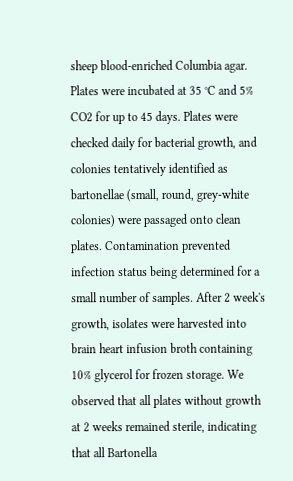sheep blood-enriched Columbia agar. Plates were incubated at 35 °C and 5% CO2 for up to 45 days. Plates were checked daily for bacterial growth, and colonies tentatively identified as bartonellae (small, round, grey-white colonies) were passaged onto clean plates. Contamination prevented infection status being determined for a small number of samples. After 2 week's growth, isolates were harvested into brain heart infusion broth containing 10% glycerol for frozen storage. We observed that all plates without growth at 2 weeks remained sterile, indicating that all Bartonella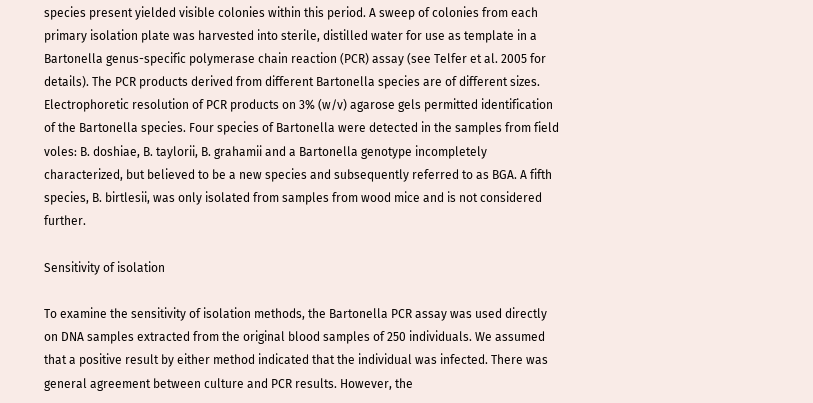species present yielded visible colonies within this period. A sweep of colonies from each primary isolation plate was harvested into sterile, distilled water for use as template in a Bartonella genus-specific polymerase chain reaction (PCR) assay (see Telfer et al. 2005 for details). The PCR products derived from different Bartonella species are of different sizes. Electrophoretic resolution of PCR products on 3% (w/v) agarose gels permitted identification of the Bartonella species. Four species of Bartonella were detected in the samples from field voles: B. doshiae, B. taylorii, B. grahamii and a Bartonella genotype incompletely characterized, but believed to be a new species and subsequently referred to as BGA. A fifth species, B. birtlesii, was only isolated from samples from wood mice and is not considered further.

Sensitivity of isolation

To examine the sensitivity of isolation methods, the Bartonella PCR assay was used directly on DNA samples extracted from the original blood samples of 250 individuals. We assumed that a positive result by either method indicated that the individual was infected. There was general agreement between culture and PCR results. However, the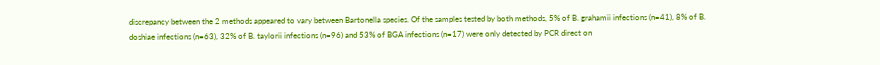discrepancy between the 2 methods appeared to vary between Bartonella species. Of the samples tested by both methods, 5% of B. grahamii infections (n=41), 8% of B. doshiae infections (n=63), 32% of B. taylorii infections (n=96) and 53% of BGA infections (n=17) were only detected by PCR direct on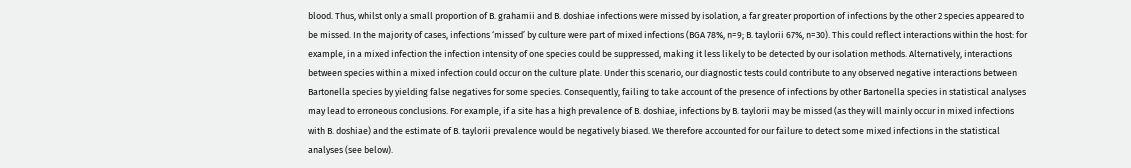blood. Thus, whilst only a small proportion of B. grahamii and B. doshiae infections were missed by isolation, a far greater proportion of infections by the other 2 species appeared to be missed. In the majority of cases, infections ‘missed’ by culture were part of mixed infections (BGA 78%, n=9; B. taylorii 67%, n=30). This could reflect interactions within the host: for example, in a mixed infection the infection intensity of one species could be suppressed, making it less likely to be detected by our isolation methods. Alternatively, interactions between species within a mixed infection could occur on the culture plate. Under this scenario, our diagnostic tests could contribute to any observed negative interactions between Bartonella species by yielding false negatives for some species. Consequently, failing to take account of the presence of infections by other Bartonella species in statistical analyses may lead to erroneous conclusions. For example, if a site has a high prevalence of B. doshiae, infections by B. taylorii may be missed (as they will mainly occur in mixed infections with B. doshiae) and the estimate of B. taylorii prevalence would be negatively biased. We therefore accounted for our failure to detect some mixed infections in the statistical analyses (see below).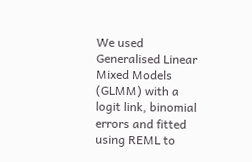We used Generalised Linear Mixed Models (GLMM) with a logit link, binomial errors and fitted using REML to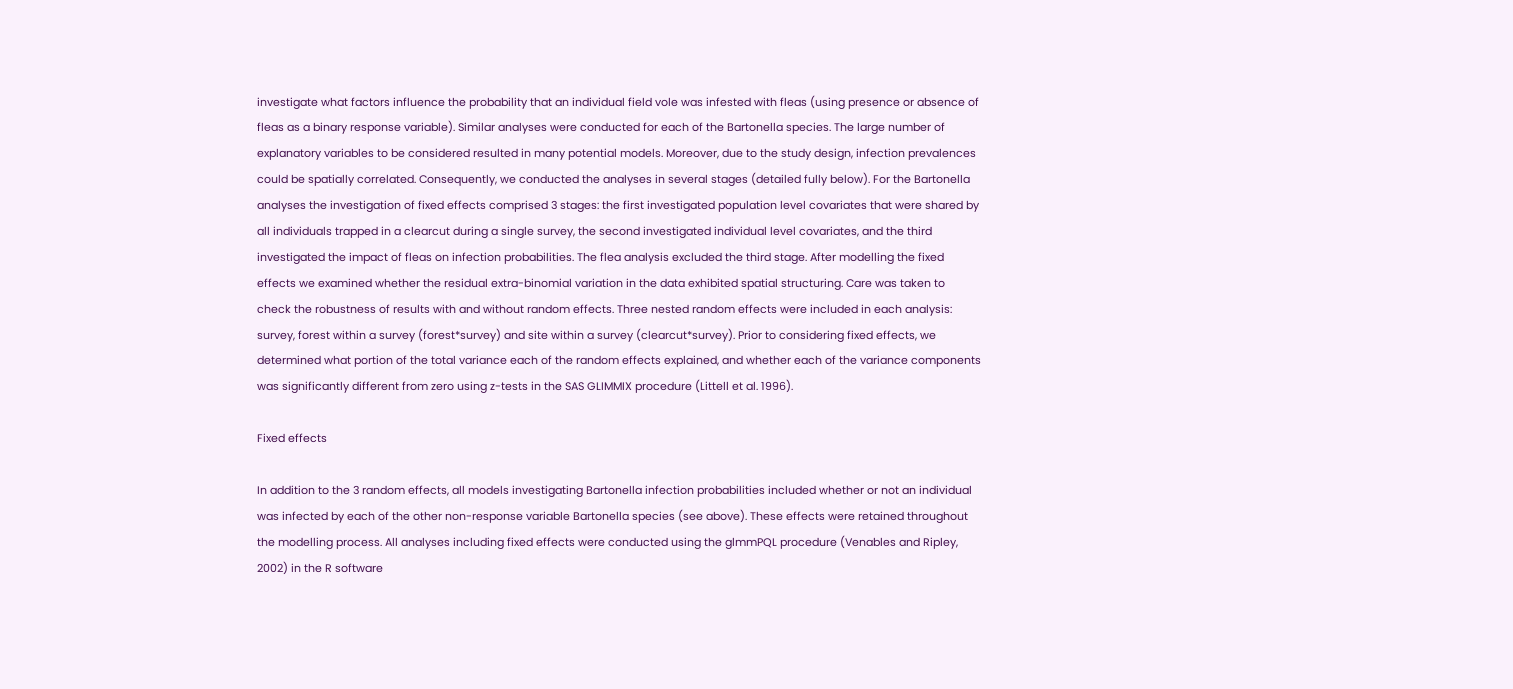investigate what factors influence the probability that an individual field vole was infested with fleas (using presence or absence of fleas as a binary response variable). Similar analyses were conducted for each of the Bartonella species. The large number of explanatory variables to be considered resulted in many potential models. Moreover, due to the study design, infection prevalences could be spatially correlated. Consequently, we conducted the analyses in several stages (detailed fully below). For the Bartonella analyses the investigation of fixed effects comprised 3 stages: the first investigated population level covariates that were shared by all individuals trapped in a clearcut during a single survey, the second investigated individual level covariates, and the third investigated the impact of fleas on infection probabilities. The flea analysis excluded the third stage. After modelling the fixed effects we examined whether the residual extra-binomial variation in the data exhibited spatial structuring. Care was taken to check the robustness of results with and without random effects. Three nested random effects were included in each analysis: survey, forest within a survey (forest*survey) and site within a survey (clearcut*survey). Prior to considering fixed effects, we determined what portion of the total variance each of the random effects explained, and whether each of the variance components was significantly different from zero using z-tests in the SAS GLIMMIX procedure (Littell et al. 1996).

Fixed effects

In addition to the 3 random effects, all models investigating Bartonella infection probabilities included whether or not an individual was infected by each of the other non-response variable Bartonella species (see above). These effects were retained throughout the modelling process. All analyses including fixed effects were conducted using the glmmPQL procedure (Venables and Ripley, 2002) in the R software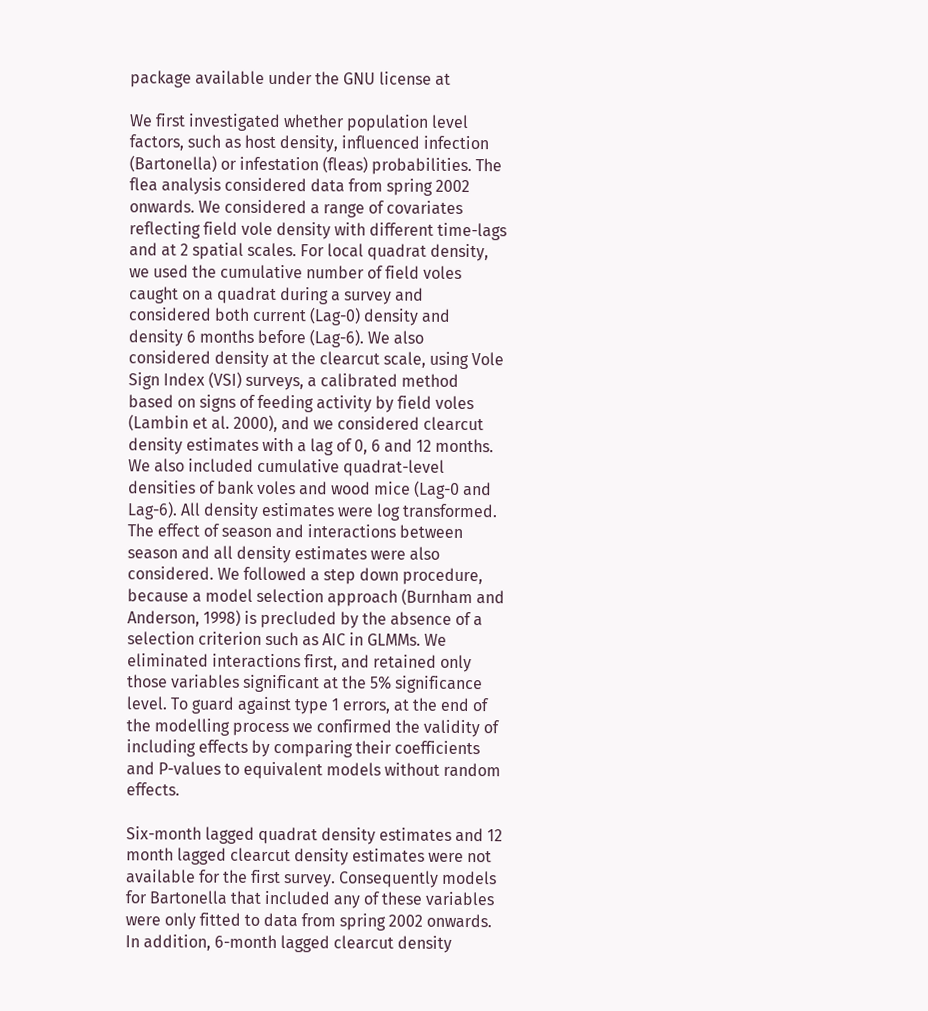package available under the GNU license at

We first investigated whether population level factors, such as host density, influenced infection (Bartonella) or infestation (fleas) probabilities. The flea analysis considered data from spring 2002 onwards. We considered a range of covariates reflecting field vole density with different time-lags and at 2 spatial scales. For local quadrat density, we used the cumulative number of field voles caught on a quadrat during a survey and considered both current (Lag-0) density and density 6 months before (Lag-6). We also considered density at the clearcut scale, using Vole Sign Index (VSI) surveys, a calibrated method based on signs of feeding activity by field voles (Lambin et al. 2000), and we considered clearcut density estimates with a lag of 0, 6 and 12 months. We also included cumulative quadrat-level densities of bank voles and wood mice (Lag-0 and Lag-6). All density estimates were log transformed. The effect of season and interactions between season and all density estimates were also considered. We followed a step down procedure, because a model selection approach (Burnham and Anderson, 1998) is precluded by the absence of a selection criterion such as AIC in GLMMs. We eliminated interactions first, and retained only those variables significant at the 5% significance level. To guard against type 1 errors, at the end of the modelling process we confirmed the validity of including effects by comparing their coefficients and P-values to equivalent models without random effects.

Six-month lagged quadrat density estimates and 12 month lagged clearcut density estimates were not available for the first survey. Consequently models for Bartonella that included any of these variables were only fitted to data from spring 2002 onwards. In addition, 6-month lagged clearcut density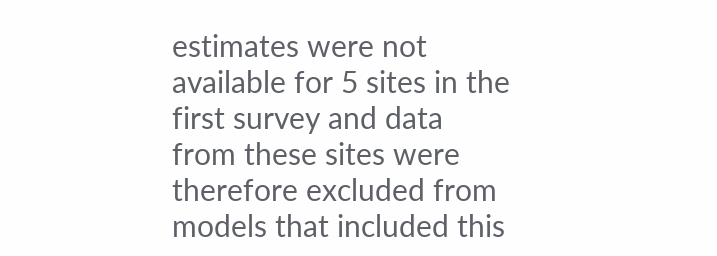estimates were not available for 5 sites in the first survey and data from these sites were therefore excluded from models that included this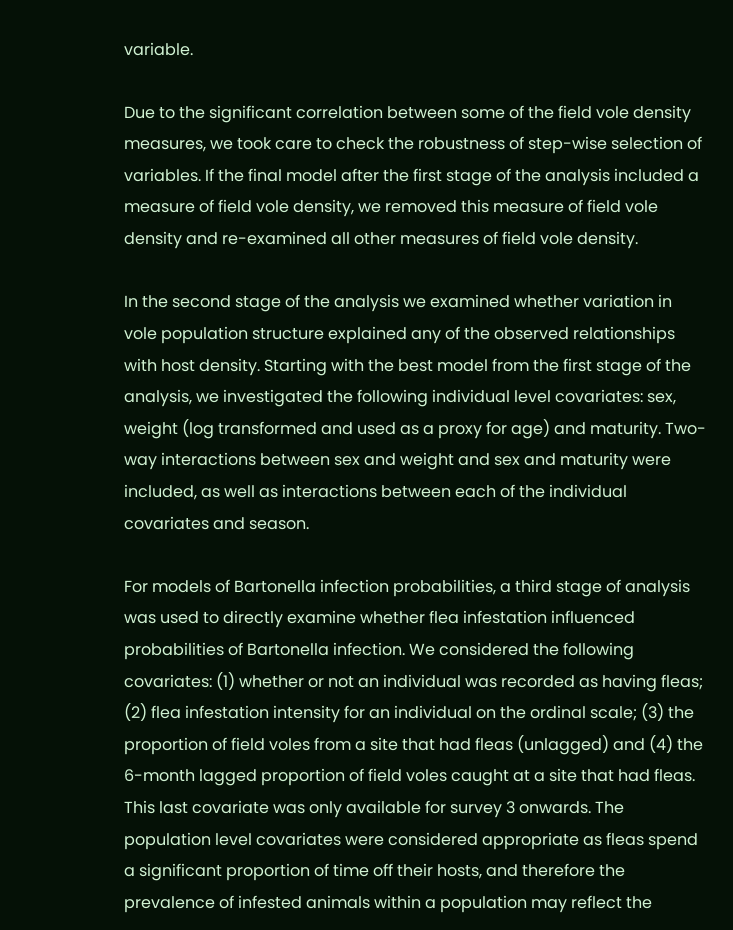variable.

Due to the significant correlation between some of the field vole density measures, we took care to check the robustness of step-wise selection of variables. If the final model after the first stage of the analysis included a measure of field vole density, we removed this measure of field vole density and re-examined all other measures of field vole density.

In the second stage of the analysis we examined whether variation in vole population structure explained any of the observed relationships with host density. Starting with the best model from the first stage of the analysis, we investigated the following individual level covariates: sex, weight (log transformed and used as a proxy for age) and maturity. Two-way interactions between sex and weight and sex and maturity were included, as well as interactions between each of the individual covariates and season.

For models of Bartonella infection probabilities, a third stage of analysis was used to directly examine whether flea infestation influenced probabilities of Bartonella infection. We considered the following covariates: (1) whether or not an individual was recorded as having fleas; (2) flea infestation intensity for an individual on the ordinal scale; (3) the proportion of field voles from a site that had fleas (unlagged) and (4) the 6-month lagged proportion of field voles caught at a site that had fleas. This last covariate was only available for survey 3 onwards. The population level covariates were considered appropriate as fleas spend a significant proportion of time off their hosts, and therefore the prevalence of infested animals within a population may reflect the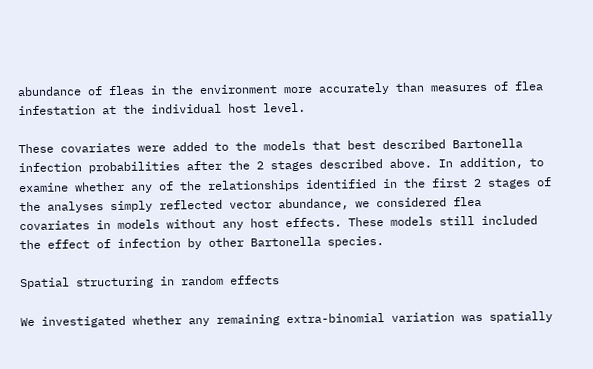abundance of fleas in the environment more accurately than measures of flea infestation at the individual host level.

These covariates were added to the models that best described Bartonella infection probabilities after the 2 stages described above. In addition, to examine whether any of the relationships identified in the first 2 stages of the analyses simply reflected vector abundance, we considered flea covariates in models without any host effects. These models still included the effect of infection by other Bartonella species.

Spatial structuring in random effects

We investigated whether any remaining extra-binomial variation was spatially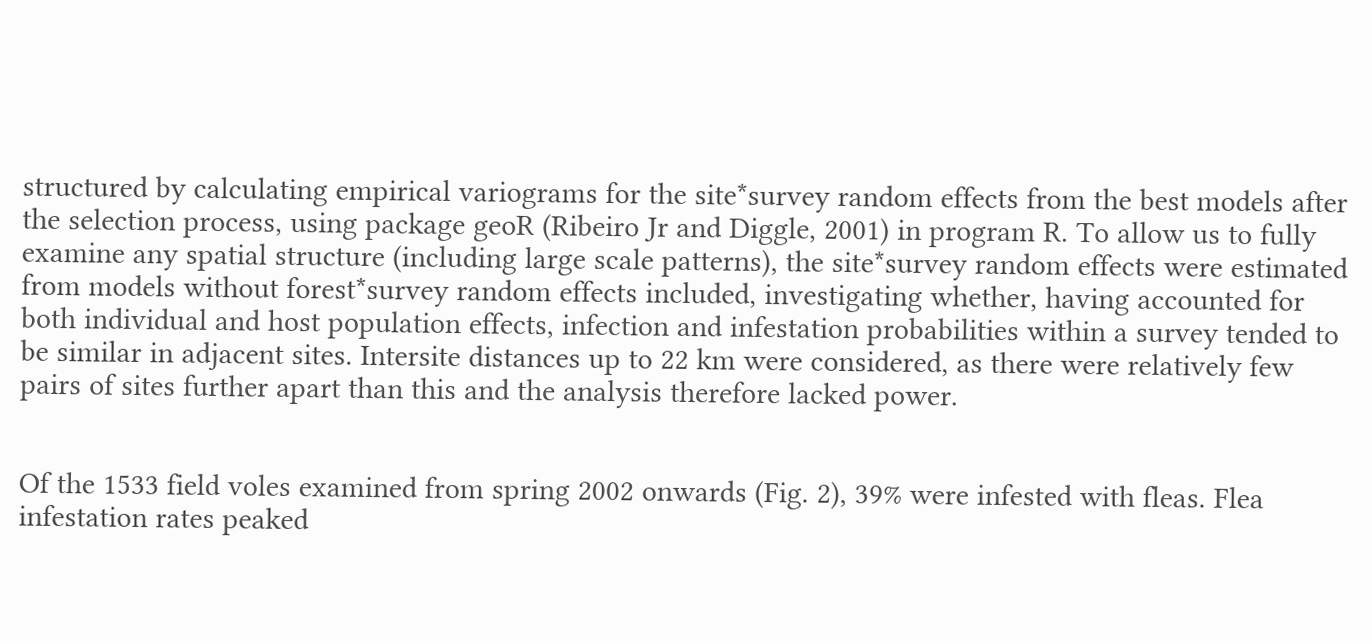structured by calculating empirical variograms for the site*survey random effects from the best models after the selection process, using package geoR (Ribeiro Jr and Diggle, 2001) in program R. To allow us to fully examine any spatial structure (including large scale patterns), the site*survey random effects were estimated from models without forest*survey random effects included, investigating whether, having accounted for both individual and host population effects, infection and infestation probabilities within a survey tended to be similar in adjacent sites. Intersite distances up to 22 km were considered, as there were relatively few pairs of sites further apart than this and the analysis therefore lacked power.


Of the 1533 field voles examined from spring 2002 onwards (Fig. 2), 39% were infested with fleas. Flea infestation rates peaked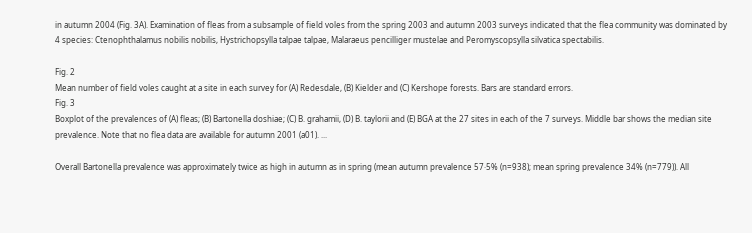in autumn 2004 (Fig. 3A). Examination of fleas from a subsample of field voles from the spring 2003 and autumn 2003 surveys indicated that the flea community was dominated by 4 species: Ctenophthalamus nobilis nobilis, Hystrichopsylla talpae talpae, Malaraeus pencilliger mustelae and Peromyscopsylla silvatica spectabilis.

Fig. 2
Mean number of field voles caught at a site in each survey for (A) Redesdale, (B) Kielder and (C) Kershope forests. Bars are standard errors.
Fig. 3
Boxplot of the prevalences of (A) fleas; (B) Bartonella doshiae; (C) B. grahamii, (D) B. taylorii and (E) BGA at the 27 sites in each of the 7 surveys. Middle bar shows the median site prevalence. Note that no flea data are available for autumn 2001 (a01). ...

Overall Bartonella prevalence was approximately twice as high in autumn as in spring (mean autumn prevalence 57·5% (n=938); mean spring prevalence 34% (n=779)). All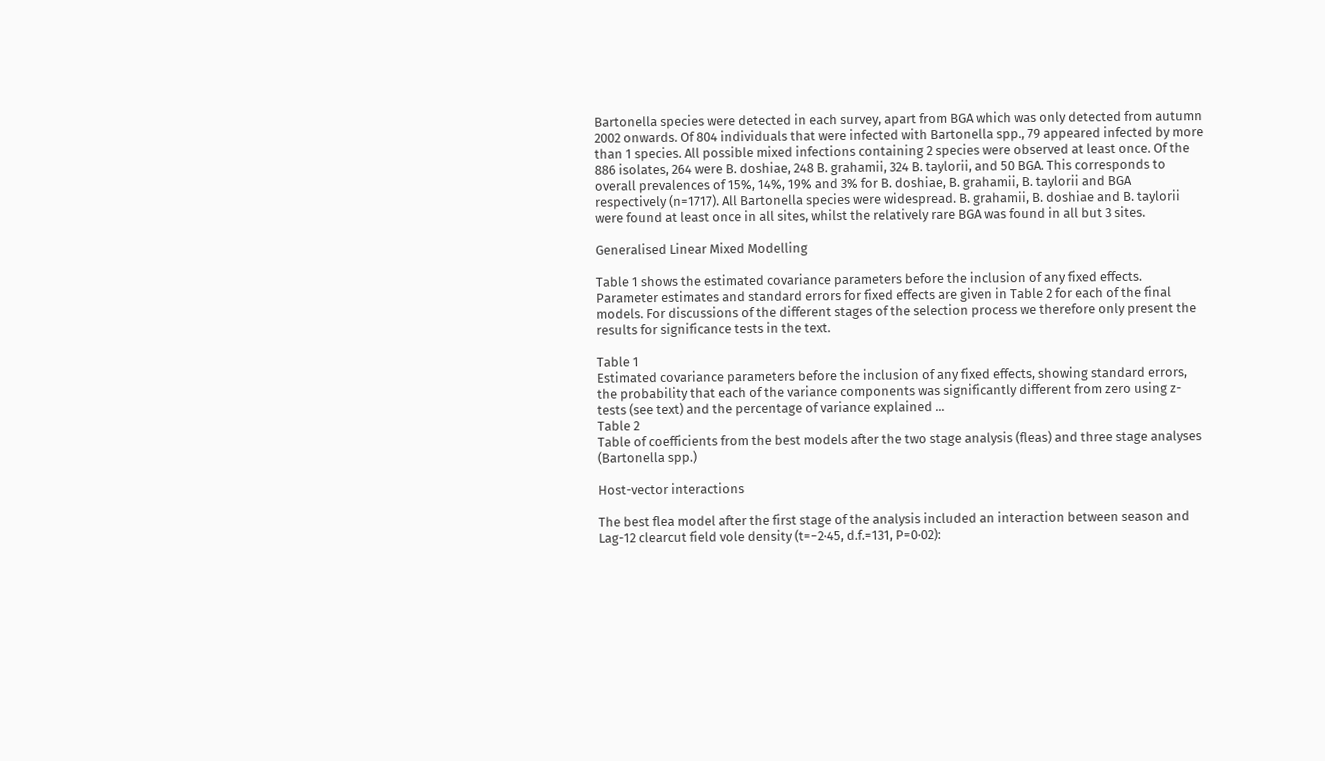Bartonella species were detected in each survey, apart from BGA which was only detected from autumn 2002 onwards. Of 804 individuals that were infected with Bartonella spp., 79 appeared infected by more than 1 species. All possible mixed infections containing 2 species were observed at least once. Of the 886 isolates, 264 were B. doshiae, 248 B. grahamii, 324 B. taylorii, and 50 BGA. This corresponds to overall prevalences of 15%, 14%, 19% and 3% for B. doshiae, B. grahamii, B. taylorii and BGA respectively (n=1717). All Bartonella species were widespread. B. grahamii, B. doshiae and B. taylorii were found at least once in all sites, whilst the relatively rare BGA was found in all but 3 sites.

Generalised Linear Mixed Modelling

Table 1 shows the estimated covariance parameters before the inclusion of any fixed effects. Parameter estimates and standard errors for fixed effects are given in Table 2 for each of the final models. For discussions of the different stages of the selection process we therefore only present the results for significance tests in the text.

Table 1
Estimated covariance parameters before the inclusion of any fixed effects, showing standard errors, the probability that each of the variance components was significantly different from zero using z-tests (see text) and the percentage of variance explained ...
Table 2
Table of coefficients from the best models after the two stage analysis (fleas) and three stage analyses (Bartonella spp.)

Host-vector interactions

The best flea model after the first stage of the analysis included an interaction between season and Lag-12 clearcut field vole density (t=−2·45, d.f.=131, P=0·02):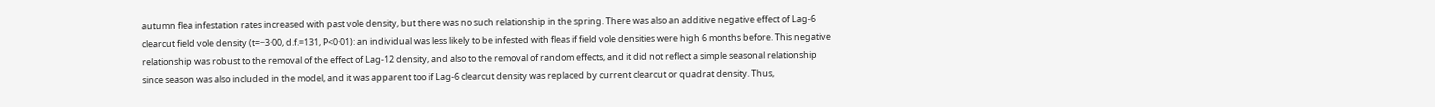autumn flea infestation rates increased with past vole density, but there was no such relationship in the spring. There was also an additive negative effect of Lag-6 clearcut field vole density (t=−3·00, d.f.=131, P<0·01): an individual was less likely to be infested with fleas if field vole densities were high 6 months before. This negative relationship was robust to the removal of the effect of Lag-12 density, and also to the removal of random effects, and it did not reflect a simple seasonal relationship since season was also included in the model, and it was apparent too if Lag-6 clearcut density was replaced by current clearcut or quadrat density. Thus,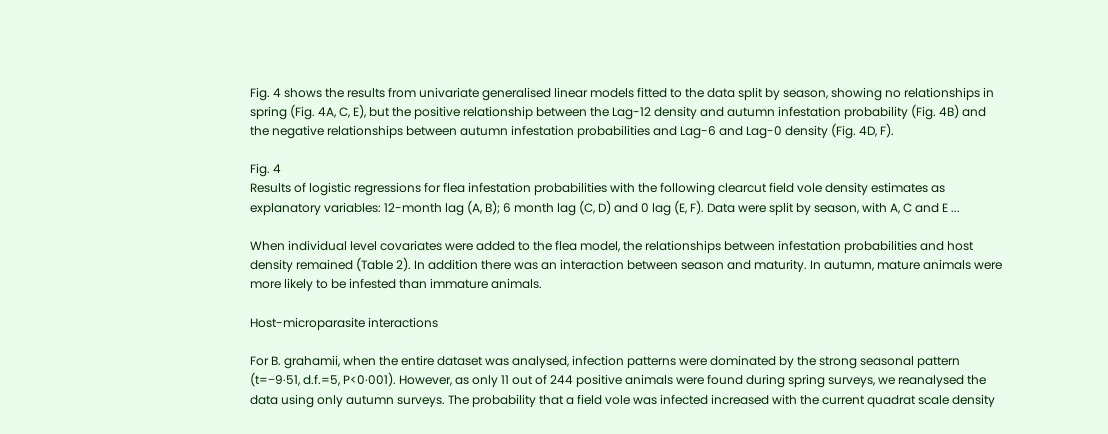Fig. 4 shows the results from univariate generalised linear models fitted to the data split by season, showing no relationships in spring (Fig. 4A, C, E), but the positive relationship between the Lag-12 density and autumn infestation probability (Fig. 4B) and the negative relationships between autumn infestation probabilities and Lag-6 and Lag-0 density (Fig. 4D, F).

Fig. 4
Results of logistic regressions for flea infestation probabilities with the following clearcut field vole density estimates as explanatory variables: 12-month lag (A, B); 6 month lag (C, D) and 0 lag (E, F). Data were split by season, with A, C and E ...

When individual level covariates were added to the flea model, the relationships between infestation probabilities and host density remained (Table 2). In addition there was an interaction between season and maturity. In autumn, mature animals were more likely to be infested than immature animals.

Host-microparasite interactions

For B. grahamii, when the entire dataset was analysed, infection patterns were dominated by the strong seasonal pattern (t=−9·51, d.f.=5, P<0·001). However, as only 11 out of 244 positive animals were found during spring surveys, we reanalysed the data using only autumn surveys. The probability that a field vole was infected increased with the current quadrat scale density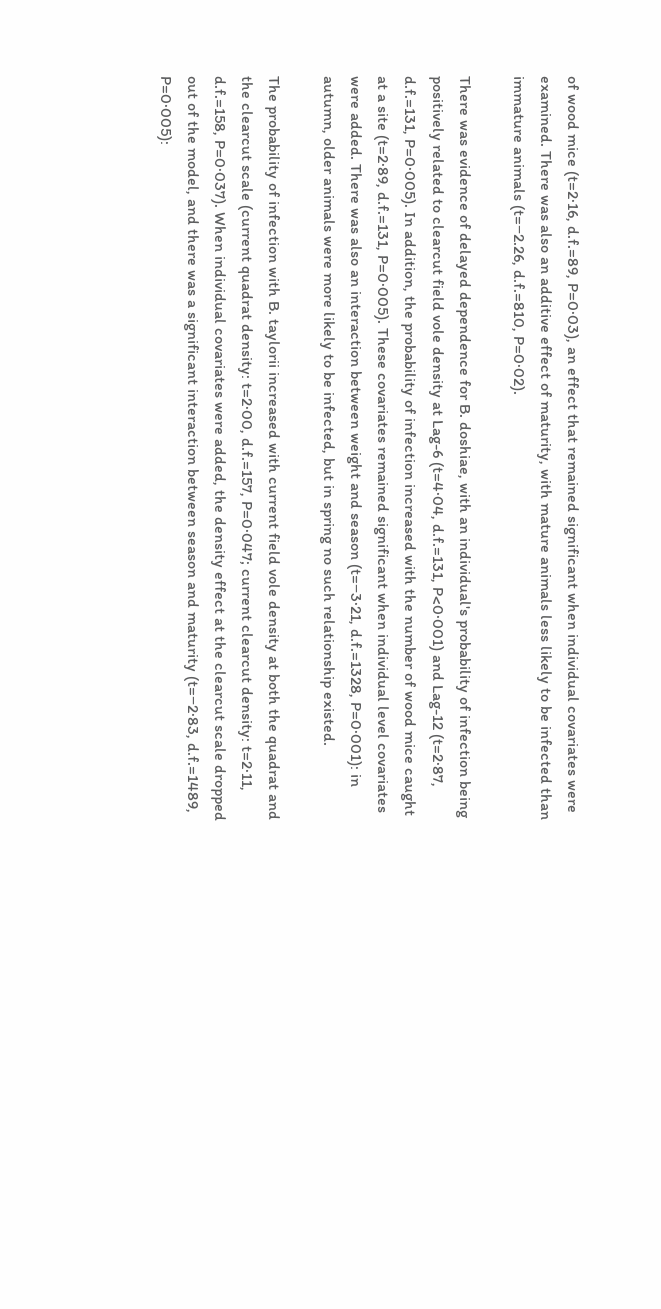of wood mice (t=2·16, d.f.=89, P=0·03), an effect that remained significant when individual covariates were examined. There was also an additive effect of maturity, with mature animals less likely to be infected than immature animals (t=−2.26, d.f.=810, P=0·02).

There was evidence of delayed dependence for B. doshiae, with an individual's probability of infection being positively related to clearcut field vole density at Lag-6 (t=4·04, d.f.=131, P<0·001) and Lag-12 (t=2·87, d.f.=131, P=0·005). In addition, the probability of infection increased with the number of wood mice caught at a site (t=2·89, d.f.=131, P=0·005). These covariates remained significant when individual level covariates were added. There was also an interaction between weight and season (t=−3·21, d.f.=1328, P=0·001): in autumn, older animals were more likely to be infected, but in spring no such relationship existed.

The probability of infection with B. taylorii increased with current field vole density at both the quadrat and the clearcut scale (current quadrat density: t=2·00, d.f.=157, P=0·047; current clearcut density: t=2·11, d.f.=158, P=0·037). When individual covariates were added, the density effect at the clearcut scale dropped out of the model, and there was a significant interaction between season and maturity (t=−2·83, d.f.=1489, P=0·005):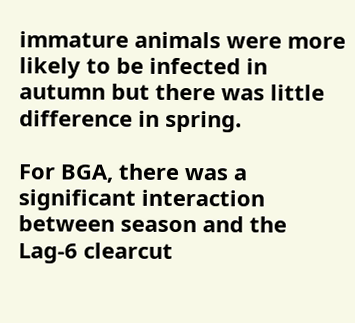immature animals were more likely to be infected in autumn but there was little difference in spring.

For BGA, there was a significant interaction between season and the Lag-6 clearcut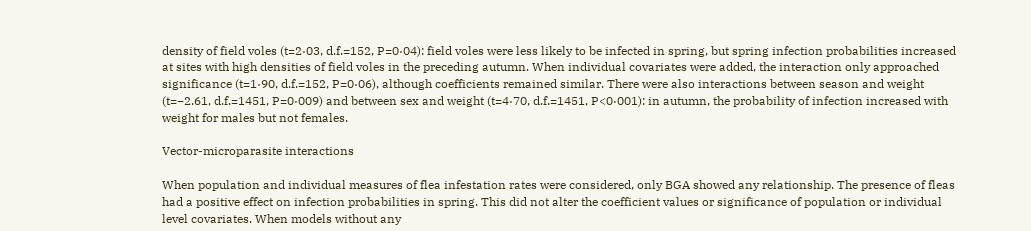density of field voles (t=2·03, d.f.=152, P=0·04): field voles were less likely to be infected in spring, but spring infection probabilities increased at sites with high densities of field voles in the preceding autumn. When individual covariates were added, the interaction only approached significance (t=1·90, d.f.=152, P=0·06), although coefficients remained similar. There were also interactions between season and weight (t=−2.61, d.f.=1451, P=0·009) and between sex and weight (t=4·70, d.f.=1451, P<0·001): in autumn, the probability of infection increased with weight for males but not females.

Vector-microparasite interactions

When population and individual measures of flea infestation rates were considered, only BGA showed any relationship. The presence of fleas had a positive effect on infection probabilities in spring. This did not alter the coefficient values or significance of population or individual level covariates. When models without any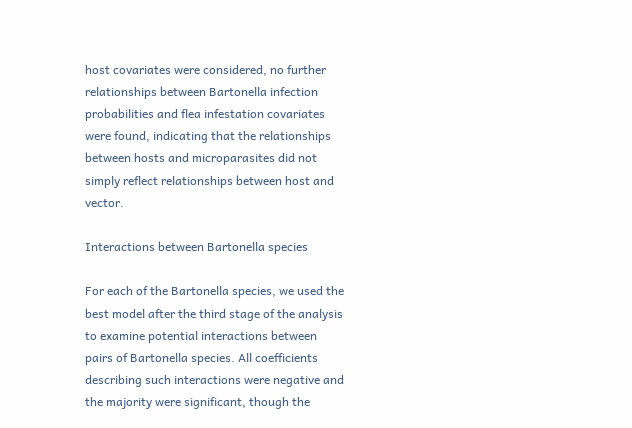host covariates were considered, no further relationships between Bartonella infection probabilities and flea infestation covariates were found, indicating that the relationships between hosts and microparasites did not simply reflect relationships between host and vector.

Interactions between Bartonella species

For each of the Bartonella species, we used the best model after the third stage of the analysis to examine potential interactions between pairs of Bartonella species. All coefficients describing such interactions were negative and the majority were significant, though the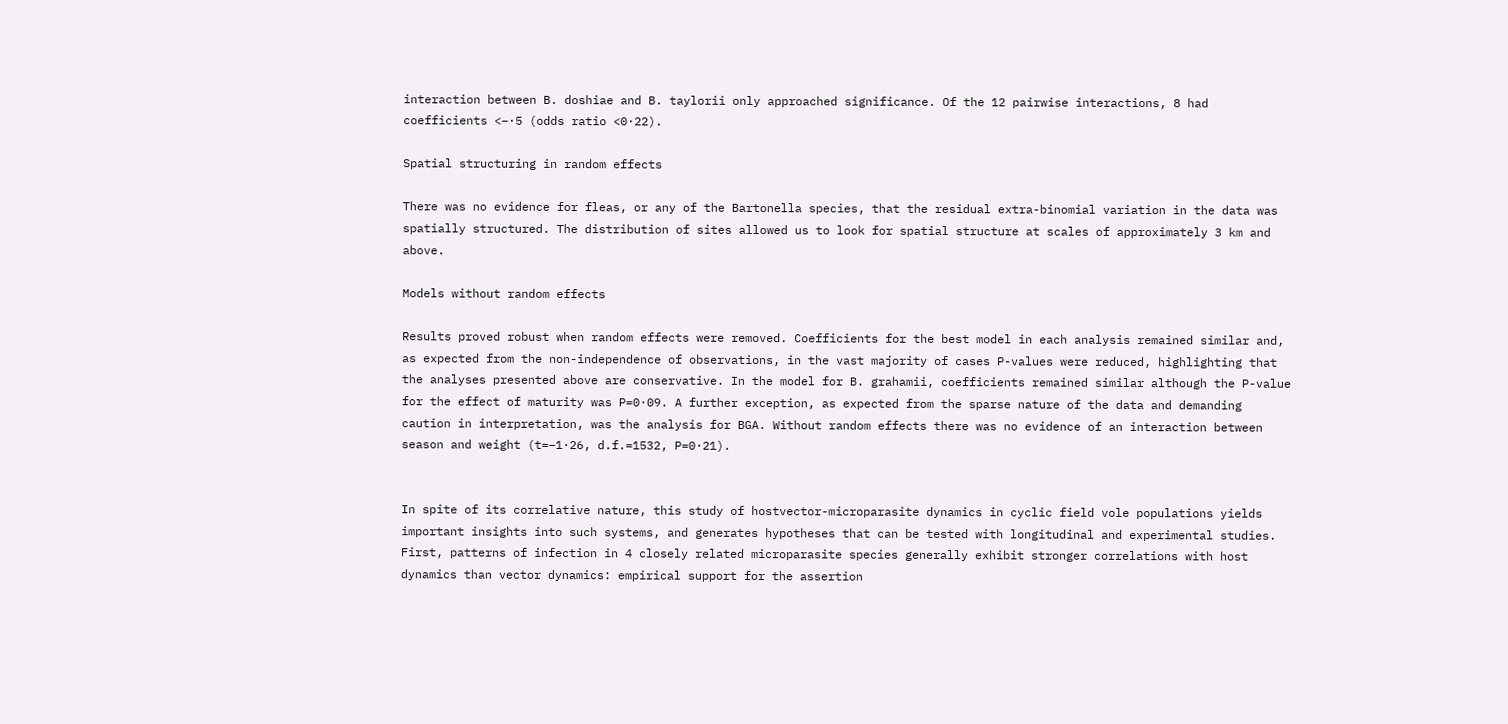interaction between B. doshiae and B. taylorii only approached significance. Of the 12 pairwise interactions, 8 had coefficients <−·5 (odds ratio <0·22).

Spatial structuring in random effects

There was no evidence for fleas, or any of the Bartonella species, that the residual extra-binomial variation in the data was spatially structured. The distribution of sites allowed us to look for spatial structure at scales of approximately 3 km and above.

Models without random effects

Results proved robust when random effects were removed. Coefficients for the best model in each analysis remained similar and, as expected from the non-independence of observations, in the vast majority of cases P-values were reduced, highlighting that the analyses presented above are conservative. In the model for B. grahamii, coefficients remained similar although the P-value for the effect of maturity was P=0·09. A further exception, as expected from the sparse nature of the data and demanding caution in interpretation, was the analysis for BGA. Without random effects there was no evidence of an interaction between season and weight (t=−1·26, d.f.=1532, P=0·21).


In spite of its correlative nature, this study of hostvector-microparasite dynamics in cyclic field vole populations yields important insights into such systems, and generates hypotheses that can be tested with longitudinal and experimental studies. First, patterns of infection in 4 closely related microparasite species generally exhibit stronger correlations with host dynamics than vector dynamics: empirical support for the assertion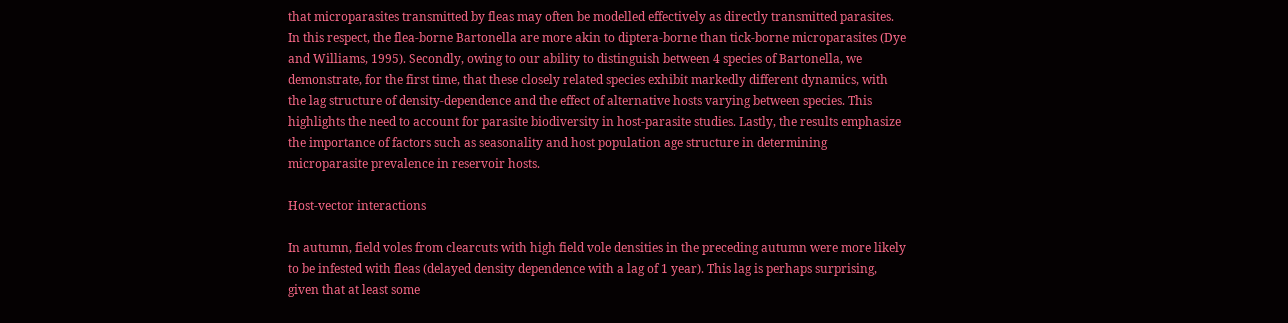that microparasites transmitted by fleas may often be modelled effectively as directly transmitted parasites. In this respect, the flea-borne Bartonella are more akin to diptera-borne than tick-borne microparasites (Dye and Williams, 1995). Secondly, owing to our ability to distinguish between 4 species of Bartonella, we demonstrate, for the first time, that these closely related species exhibit markedly different dynamics, with the lag structure of density-dependence and the effect of alternative hosts varying between species. This highlights the need to account for parasite biodiversity in host-parasite studies. Lastly, the results emphasize the importance of factors such as seasonality and host population age structure in determining microparasite prevalence in reservoir hosts.

Host-vector interactions

In autumn, field voles from clearcuts with high field vole densities in the preceding autumn were more likely to be infested with fleas (delayed density dependence with a lag of 1 year). This lag is perhaps surprising, given that at least some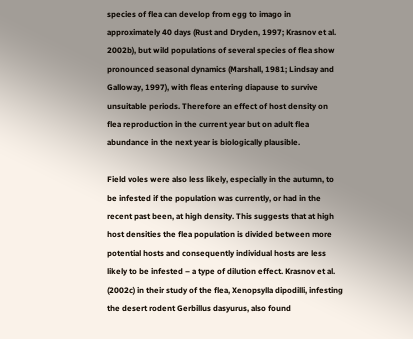species of flea can develop from egg to imago in approximately 40 days (Rust and Dryden, 1997; Krasnov et al. 2002b), but wild populations of several species of flea show pronounced seasonal dynamics (Marshall, 1981; Lindsay and Galloway, 1997), with fleas entering diapause to survive unsuitable periods. Therefore an effect of host density on flea reproduction in the current year but on adult flea abundance in the next year is biologically plausible.

Field voles were also less likely, especially in the autumn, to be infested if the population was currently, or had in the recent past been, at high density. This suggests that at high host densities the flea population is divided between more potential hosts and consequently individual hosts are less likely to be infested – a type of dilution effect. Krasnov et al. (2002c) in their study of the flea, Xenopsylla dipodilli, infesting the desert rodent Gerbillus dasyurus, also found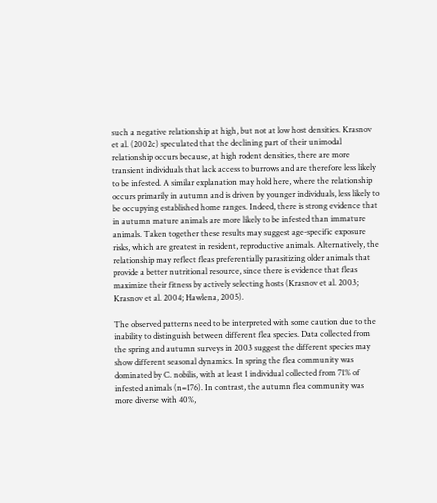such a negative relationship at high, but not at low host densities. Krasnov et al. (2002c) speculated that the declining part of their unimodal relationship occurs because, at high rodent densities, there are more transient individuals that lack access to burrows and are therefore less likely to be infested. A similar explanation may hold here, where the relationship occurs primarily in autumn and is driven by younger individuals, less likely to be occupying established home ranges. Indeed, there is strong evidence that in autumn mature animals are more likely to be infested than immature animals. Taken together these results may suggest age-specific exposure risks, which are greatest in resident, reproductive animals. Alternatively, the relationship may reflect fleas preferentially parasitizing older animals that provide a better nutritional resource, since there is evidence that fleas maximize their fitness by actively selecting hosts (Krasnov et al. 2003; Krasnov et al. 2004; Hawlena, 2005).

The observed patterns need to be interpreted with some caution due to the inability to distinguish between different flea species. Data collected from the spring and autumn surveys in 2003 suggest the different species may show different seasonal dynamics. In spring the flea community was dominated by C. nobilis, with at least 1 individual collected from 71% of infested animals (n=176). In contrast, the autumn flea community was more diverse with 40%,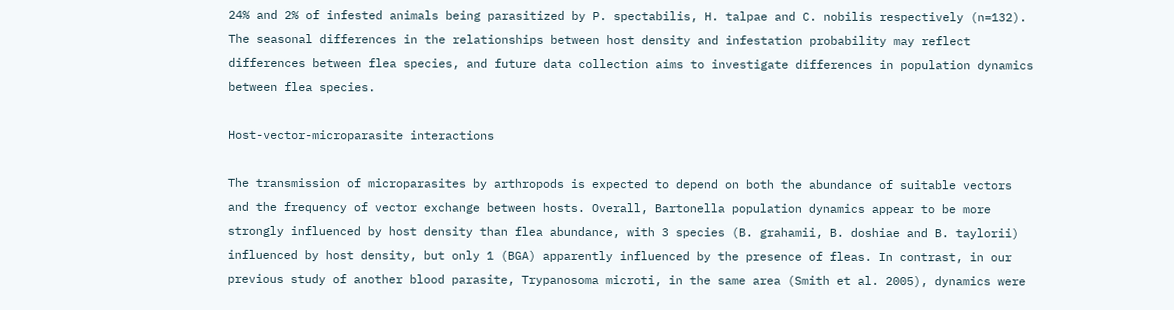24% and 2% of infested animals being parasitized by P. spectabilis, H. talpae and C. nobilis respectively (n=132). The seasonal differences in the relationships between host density and infestation probability may reflect differences between flea species, and future data collection aims to investigate differences in population dynamics between flea species.

Host-vector-microparasite interactions

The transmission of microparasites by arthropods is expected to depend on both the abundance of suitable vectors and the frequency of vector exchange between hosts. Overall, Bartonella population dynamics appear to be more strongly influenced by host density than flea abundance, with 3 species (B. grahamii, B. doshiae and B. taylorii) influenced by host density, but only 1 (BGA) apparently influenced by the presence of fleas. In contrast, in our previous study of another blood parasite, Trypanosoma microti, in the same area (Smith et al. 2005), dynamics were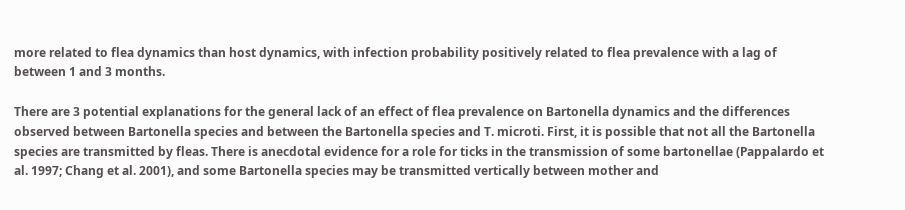more related to flea dynamics than host dynamics, with infection probability positively related to flea prevalence with a lag of between 1 and 3 months.

There are 3 potential explanations for the general lack of an effect of flea prevalence on Bartonella dynamics and the differences observed between Bartonella species and between the Bartonella species and T. microti. First, it is possible that not all the Bartonella species are transmitted by fleas. There is anecdotal evidence for a role for ticks in the transmission of some bartonellae (Pappalardo et al. 1997; Chang et al. 2001), and some Bartonella species may be transmitted vertically between mother and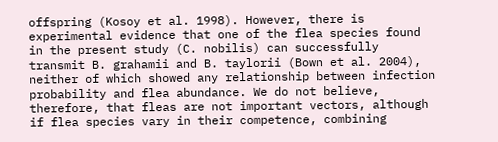offspring (Kosoy et al. 1998). However, there is experimental evidence that one of the flea species found in the present study (C. nobilis) can successfully transmit B. grahamii and B. taylorii (Bown et al. 2004), neither of which showed any relationship between infection probability and flea abundance. We do not believe, therefore, that fleas are not important vectors, although if flea species vary in their competence, combining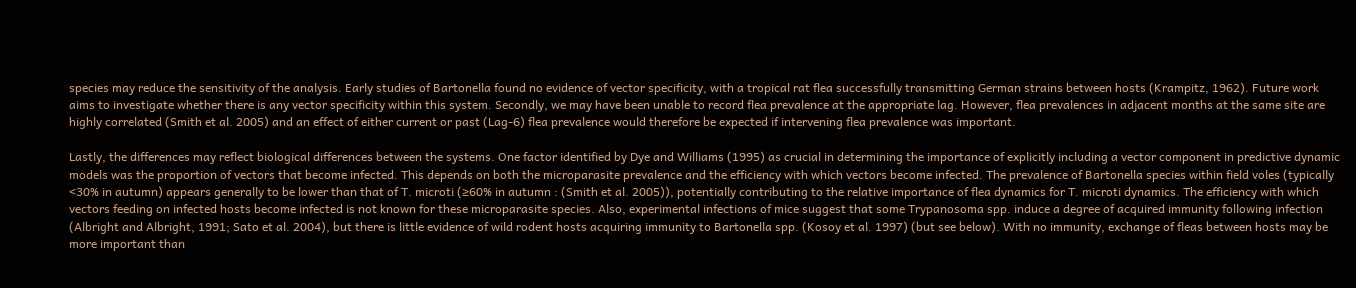species may reduce the sensitivity of the analysis. Early studies of Bartonella found no evidence of vector specificity, with a tropical rat flea successfully transmitting German strains between hosts (Krampitz, 1962). Future work aims to investigate whether there is any vector specificity within this system. Secondly, we may have been unable to record flea prevalence at the appropriate lag. However, flea prevalences in adjacent months at the same site are highly correlated (Smith et al. 2005) and an effect of either current or past (Lag-6) flea prevalence would therefore be expected if intervening flea prevalence was important.

Lastly, the differences may reflect biological differences between the systems. One factor identified by Dye and Williams (1995) as crucial in determining the importance of explicitly including a vector component in predictive dynamic models was the proportion of vectors that become infected. This depends on both the microparasite prevalence and the efficiency with which vectors become infected. The prevalence of Bartonella species within field voles (typically <30% in autumn) appears generally to be lower than that of T. microti (≥60% in autumn : (Smith et al. 2005)), potentially contributing to the relative importance of flea dynamics for T. microti dynamics. The efficiency with which vectors feeding on infected hosts become infected is not known for these microparasite species. Also, experimental infections of mice suggest that some Trypanosoma spp. induce a degree of acquired immunity following infection (Albright and Albright, 1991; Sato et al. 2004), but there is little evidence of wild rodent hosts acquiring immunity to Bartonella spp. (Kosoy et al. 1997) (but see below). With no immunity, exchange of fleas between hosts may be more important than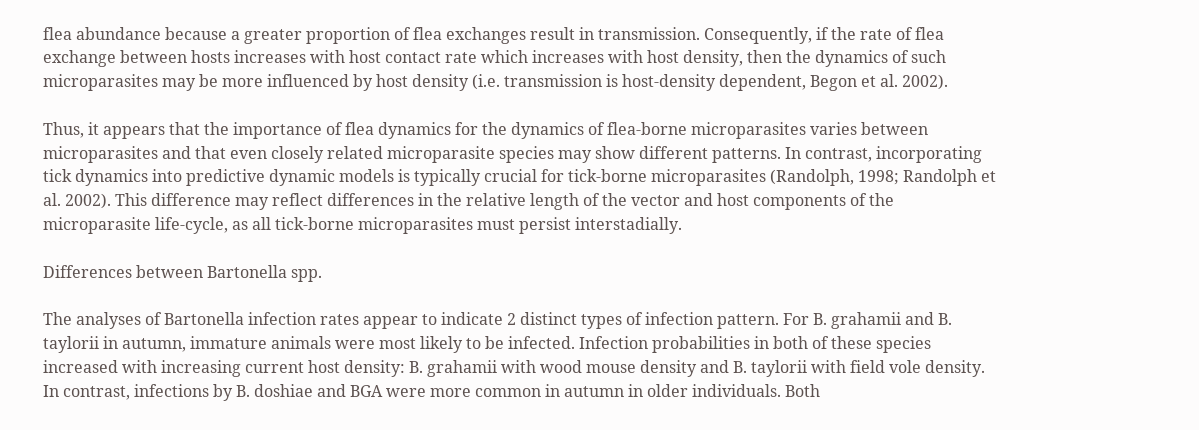flea abundance because a greater proportion of flea exchanges result in transmission. Consequently, if the rate of flea exchange between hosts increases with host contact rate which increases with host density, then the dynamics of such microparasites may be more influenced by host density (i.e. transmission is host-density dependent, Begon et al. 2002).

Thus, it appears that the importance of flea dynamics for the dynamics of flea-borne microparasites varies between microparasites and that even closely related microparasite species may show different patterns. In contrast, incorporating tick dynamics into predictive dynamic models is typically crucial for tick-borne microparasites (Randolph, 1998; Randolph et al. 2002). This difference may reflect differences in the relative length of the vector and host components of the microparasite life-cycle, as all tick-borne microparasites must persist interstadially.

Differences between Bartonella spp.

The analyses of Bartonella infection rates appear to indicate 2 distinct types of infection pattern. For B. grahamii and B. taylorii in autumn, immature animals were most likely to be infected. Infection probabilities in both of these species increased with increasing current host density: B. grahamii with wood mouse density and B. taylorii with field vole density. In contrast, infections by B. doshiae and BGA were more common in autumn in older individuals. Both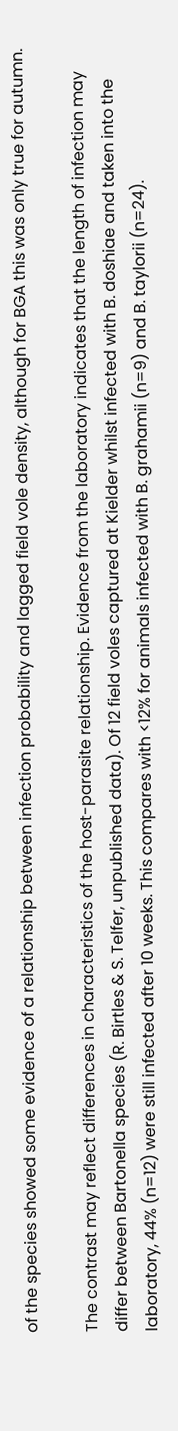of the species showed some evidence of a relationship between infection probability and lagged field vole density, although for BGA this was only true for autumn.

The contrast may reflect differences in characteristics of the host-parasite relationship. Evidence from the laboratory indicates that the length of infection may differ between Bartonella species (R. Birtles & S. Telfer, unpublished data). Of 12 field voles captured at Kielder whilst infected with B. doshiae and taken into the laboratory, 44% (n=12) were still infected after 10 weeks. This compares with <12% for animals infected with B. grahamii (n=9) and B. taylorii (n=24).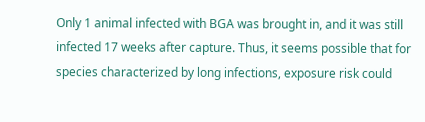Only 1 animal infected with BGA was brought in, and it was still infected 17 weeks after capture. Thus, it seems possible that for species characterized by long infections, exposure risk could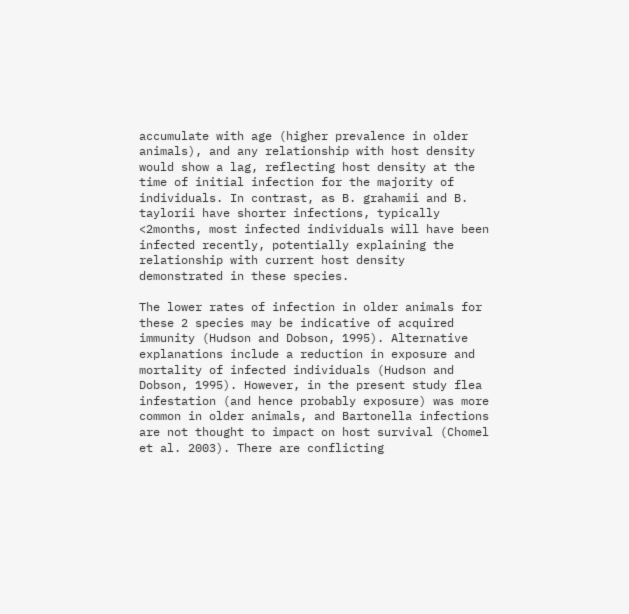accumulate with age (higher prevalence in older animals), and any relationship with host density would show a lag, reflecting host density at the time of initial infection for the majority of individuals. In contrast, as B. grahamii and B. taylorii have shorter infections, typically <2months, most infected individuals will have been infected recently, potentially explaining the relationship with current host density demonstrated in these species.

The lower rates of infection in older animals for these 2 species may be indicative of acquired immunity (Hudson and Dobson, 1995). Alternative explanations include a reduction in exposure and mortality of infected individuals (Hudson and Dobson, 1995). However, in the present study flea infestation (and hence probably exposure) was more common in older animals, and Bartonella infections are not thought to impact on host survival (Chomel et al. 2003). There are conflicting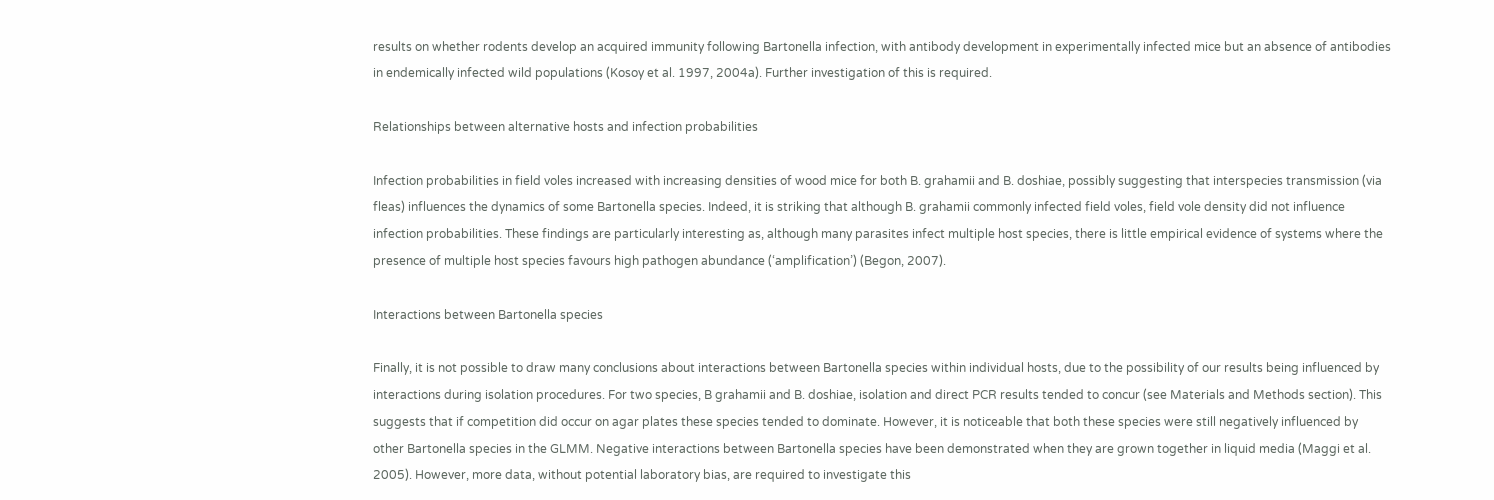results on whether rodents develop an acquired immunity following Bartonella infection, with antibody development in experimentally infected mice but an absence of antibodies in endemically infected wild populations (Kosoy et al. 1997, 2004a). Further investigation of this is required.

Relationships between alternative hosts and infection probabilities

Infection probabilities in field voles increased with increasing densities of wood mice for both B. grahamii and B. doshiae, possibly suggesting that interspecies transmission (via fleas) influences the dynamics of some Bartonella species. Indeed, it is striking that although B. grahamii commonly infected field voles, field vole density did not influence infection probabilities. These findings are particularly interesting as, although many parasites infect multiple host species, there is little empirical evidence of systems where the presence of multiple host species favours high pathogen abundance (‘amplification’) (Begon, 2007).

Interactions between Bartonella species

Finally, it is not possible to draw many conclusions about interactions between Bartonella species within individual hosts, due to the possibility of our results being influenced by interactions during isolation procedures. For two species, B grahamii and B. doshiae, isolation and direct PCR results tended to concur (see Materials and Methods section). This suggests that if competition did occur on agar plates these species tended to dominate. However, it is noticeable that both these species were still negatively influenced by other Bartonella species in the GLMM. Negative interactions between Bartonella species have been demonstrated when they are grown together in liquid media (Maggi et al. 2005). However, more data, without potential laboratory bias, are required to investigate this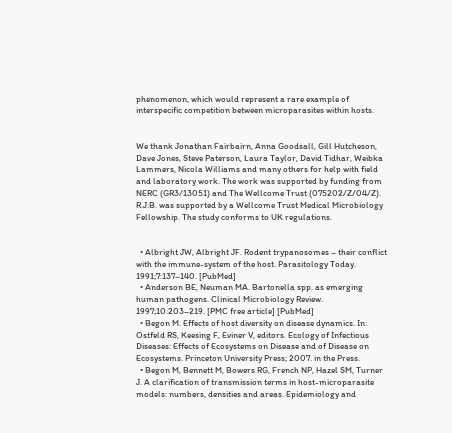phenomenon, which would represent a rare example of interspecific competition between microparasites within hosts.


We thank Jonathan Fairbairn, Anna Goodsall, Gill Hutcheson, Dave Jones, Steve Paterson, Laura Taylor, David Tidhar, Weibka Lammers, Nicola Williams and many others for help with field and laboratory work. The work was supported by funding from NERC (GR3/13051) and The Wellcome Trust (075202/Z/04/Z). R.J.B. was supported by a Wellcome Trust Medical Microbiology Fellowship. The study conforms to UK regulations.


  • Albright JW, Albright JF. Rodent trypanosomes – their conflict with the immune-system of the host. Parasitology Today. 1991;7:137–140. [PubMed]
  • Anderson BE, Neuman MA. Bartonella spp. as emerging human pathogens. Clinical Microbiology Review. 1997;10:203–219. [PMC free article] [PubMed]
  • Begon M. Effects of host diversity on disease dynamics. In: Ostfeld RS, Keesing F, Eviner V, editors. Ecology of Infectious Diseases: Effects of Ecosystems on Disease and of Disease on Ecosystems. Princeton University Press; 2007. in the Press.
  • Begon M, Bennett M, Bowers RG, French NP, Hazel SM, Turner J. A clarification of transmission terms in host-microparasite models: numbers, densities and areas. Epidemiology and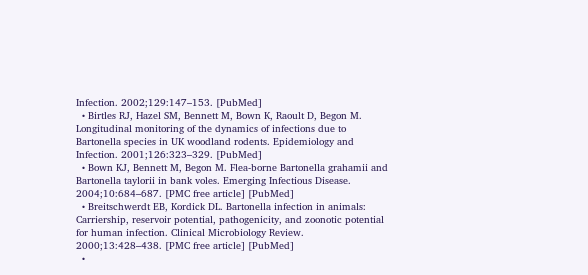Infection. 2002;129:147–153. [PubMed]
  • Birtles RJ, Hazel SM, Bennett M, Bown K, Raoult D, Begon M. Longitudinal monitoring of the dynamics of infections due to Bartonella species in UK woodland rodents. Epidemiology and Infection. 2001;126:323–329. [PubMed]
  • Bown KJ, Bennett M, Begon M. Flea-borne Bartonella grahamii and Bartonella taylorii in bank voles. Emerging Infectious Disease. 2004;10:684–687. [PMC free article] [PubMed]
  • Breitschwerdt EB, Kordick DL. Bartonella infection in animals: Carriership, reservoir potential, pathogenicity, and zoonotic potential for human infection. Clinical Microbiology Review. 2000;13:428–438. [PMC free article] [PubMed]
  •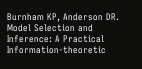Burnham KP, Anderson DR. Model Selection and Inference: A Practical Information-theoretic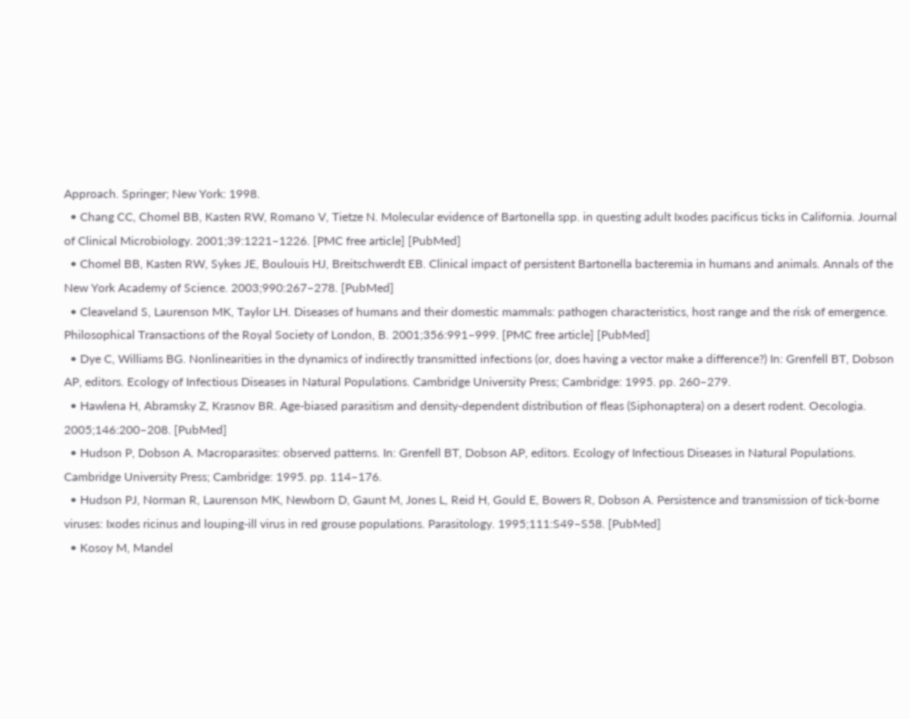Approach. Springer; New York: 1998.
  • Chang CC, Chomel BB, Kasten RW, Romano V, Tietze N. Molecular evidence of Bartonella spp. in questing adult Ixodes pacificus ticks in California. Journal of Clinical Microbiology. 2001;39:1221–1226. [PMC free article] [PubMed]
  • Chomel BB, Kasten RW, Sykes JE, Boulouis HJ, Breitschwerdt EB. Clinical impact of persistent Bartonella bacteremia in humans and animals. Annals of the New York Academy of Science. 2003;990:267–278. [PubMed]
  • Cleaveland S, Laurenson MK, Taylor LH. Diseases of humans and their domestic mammals: pathogen characteristics, host range and the risk of emergence. Philosophical Transactions of the Royal Society of London, B. 2001;356:991–999. [PMC free article] [PubMed]
  • Dye C, Williams BG. Nonlinearities in the dynamics of indirectly transmitted infections (or, does having a vector make a difference?) In: Grenfell BT, Dobson AP, editors. Ecology of Infectious Diseases in Natural Populations. Cambridge University Press; Cambridge: 1995. pp. 260–279.
  • Hawlena H, Abramsky Z, Krasnov BR. Age-biased parasitism and density-dependent distribution of fleas (Siphonaptera) on a desert rodent. Oecologia. 2005;146:200–208. [PubMed]
  • Hudson P, Dobson A. Macroparasites: observed patterns. In: Grenfell BT, Dobson AP, editors. Ecology of Infectious Diseases in Natural Populations. Cambridge University Press; Cambridge: 1995. pp. 114–176.
  • Hudson PJ, Norman R, Laurenson MK, Newborn D, Gaunt M, Jones L, Reid H, Gould E, Bowers R, Dobson A. Persistence and transmission of tick-borne viruses: Ixodes ricinus and louping-ill virus in red grouse populations. Parasitology. 1995;111:S49–S58. [PubMed]
  • Kosoy M, Mandel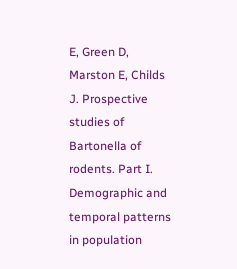E, Green D, Marston E, Childs J. Prospective studies of Bartonella of rodents. Part I. Demographic and temporal patterns in population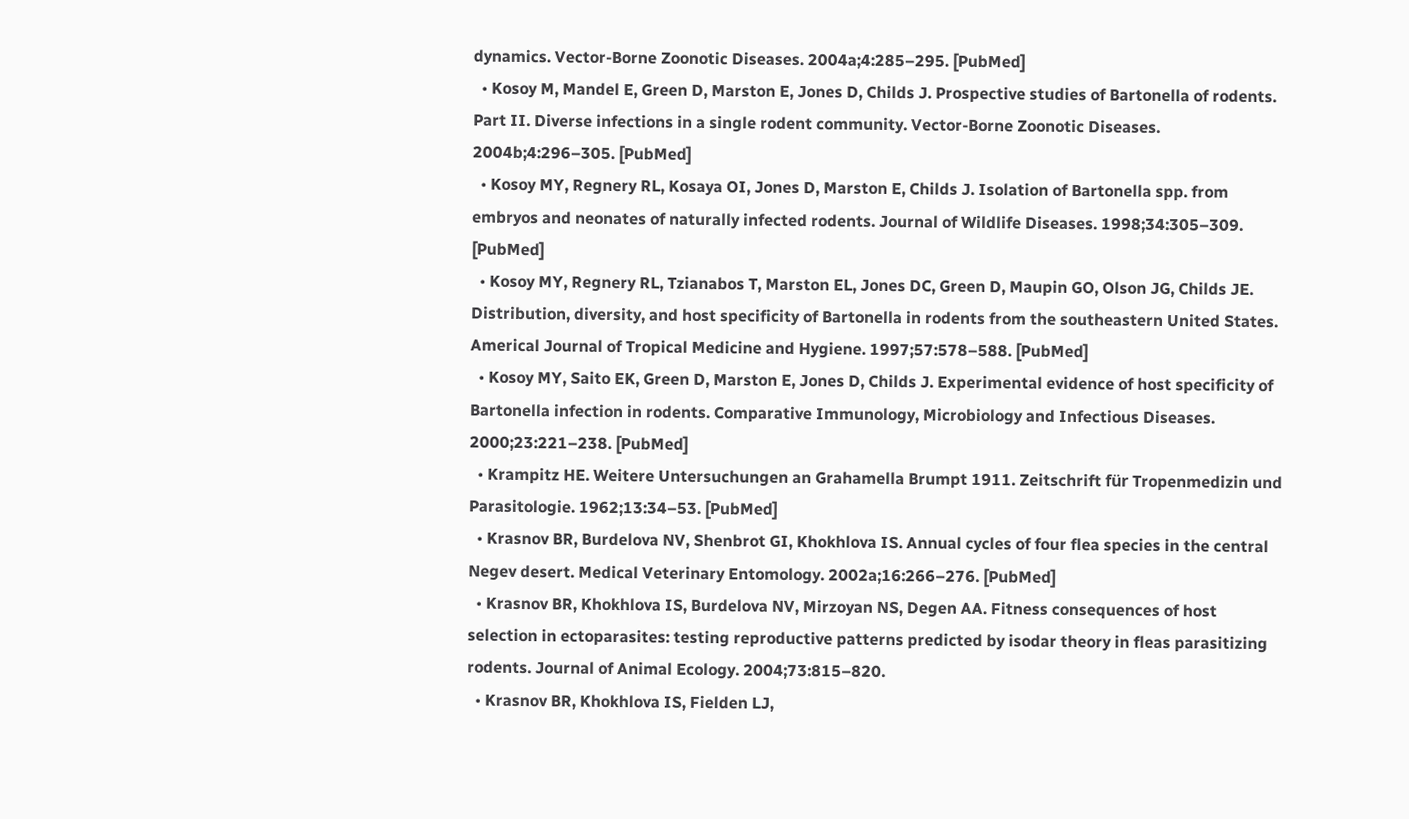dynamics. Vector-Borne Zoonotic Diseases. 2004a;4:285–295. [PubMed]
  • Kosoy M, Mandel E, Green D, Marston E, Jones D, Childs J. Prospective studies of Bartonella of rodents. Part II. Diverse infections in a single rodent community. Vector-Borne Zoonotic Diseases. 2004b;4:296–305. [PubMed]
  • Kosoy MY, Regnery RL, Kosaya OI, Jones D, Marston E, Childs J. Isolation of Bartonella spp. from embryos and neonates of naturally infected rodents. Journal of Wildlife Diseases. 1998;34:305–309. [PubMed]
  • Kosoy MY, Regnery RL, Tzianabos T, Marston EL, Jones DC, Green D, Maupin GO, Olson JG, Childs JE. Distribution, diversity, and host specificity of Bartonella in rodents from the southeastern United States. Americal Journal of Tropical Medicine and Hygiene. 1997;57:578–588. [PubMed]
  • Kosoy MY, Saito EK, Green D, Marston E, Jones D, Childs J. Experimental evidence of host specificity of Bartonella infection in rodents. Comparative Immunology, Microbiology and Infectious Diseases. 2000;23:221–238. [PubMed]
  • Krampitz HE. Weitere Untersuchungen an Grahamella Brumpt 1911. Zeitschrift für Tropenmedizin und Parasitologie. 1962;13:34–53. [PubMed]
  • Krasnov BR, Burdelova NV, Shenbrot GI, Khokhlova IS. Annual cycles of four flea species in the central Negev desert. Medical Veterinary Entomology. 2002a;16:266–276. [PubMed]
  • Krasnov BR, Khokhlova IS, Burdelova NV, Mirzoyan NS, Degen AA. Fitness consequences of host selection in ectoparasites: testing reproductive patterns predicted by isodar theory in fleas parasitizing rodents. Journal of Animal Ecology. 2004;73:815–820.
  • Krasnov BR, Khokhlova IS, Fielden LJ,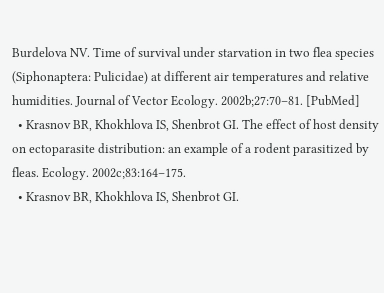Burdelova NV. Time of survival under starvation in two flea species (Siphonaptera: Pulicidae) at different air temperatures and relative humidities. Journal of Vector Ecology. 2002b;27:70–81. [PubMed]
  • Krasnov BR, Khokhlova IS, Shenbrot GI. The effect of host density on ectoparasite distribution: an example of a rodent parasitized by fleas. Ecology. 2002c;83:164–175.
  • Krasnov BR, Khokhlova IS, Shenbrot GI.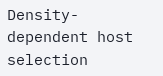Density-dependent host selection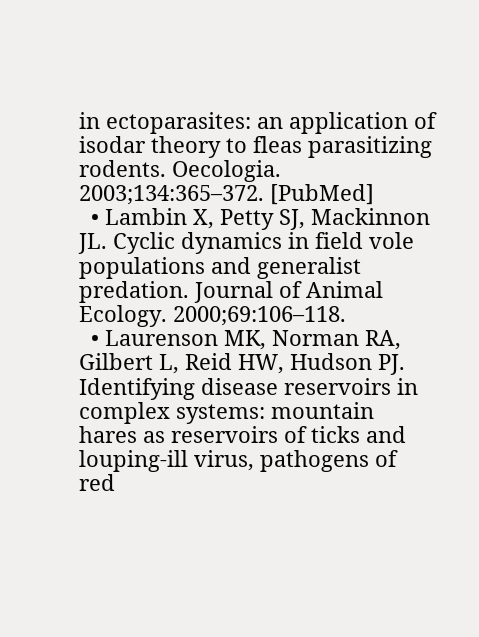in ectoparasites: an application of isodar theory to fleas parasitizing rodents. Oecologia. 2003;134:365–372. [PubMed]
  • Lambin X, Petty SJ, Mackinnon JL. Cyclic dynamics in field vole populations and generalist predation. Journal of Animal Ecology. 2000;69:106–118.
  • Laurenson MK, Norman RA, Gilbert L, Reid HW, Hudson PJ. Identifying disease reservoirs in complex systems: mountain hares as reservoirs of ticks and louping-ill virus, pathogens of red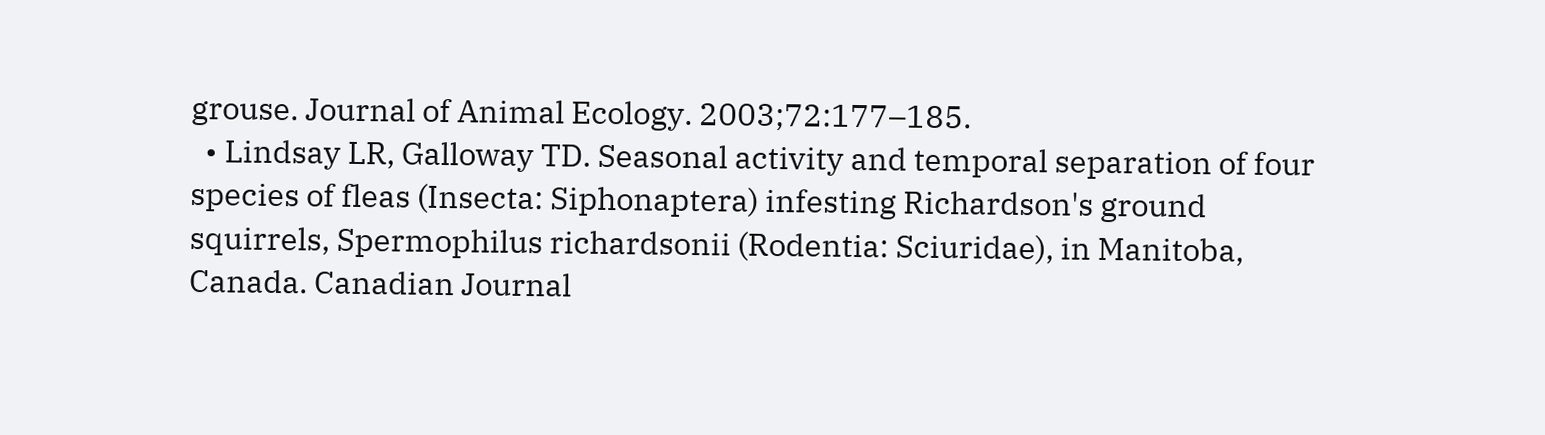grouse. Journal of Animal Ecology. 2003;72:177–185.
  • Lindsay LR, Galloway TD. Seasonal activity and temporal separation of four species of fleas (Insecta: Siphonaptera) infesting Richardson's ground squirrels, Spermophilus richardsonii (Rodentia: Sciuridae), in Manitoba, Canada. Canadian Journal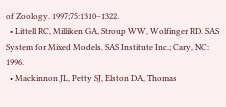of Zoology. 1997;75:1310–1322.
  • Littell RC, Milliken GA, Stroup WW, Wolfinger RD. SAS System for Mixed Models. SAS Institute Inc.; Cary, NC: 1996.
  • Mackinnon JL, Petty SJ, Elston DA, Thomas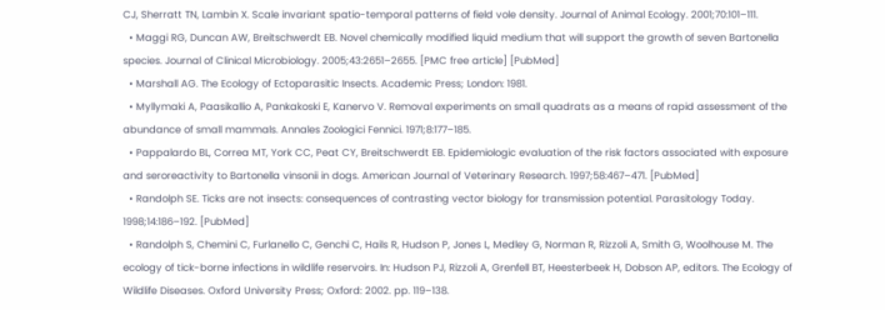CJ, Sherratt TN, Lambin X. Scale invariant spatio-temporal patterns of field vole density. Journal of Animal Ecology. 2001;70:101–111.
  • Maggi RG, Duncan AW, Breitschwerdt EB. Novel chemically modified liquid medium that will support the growth of seven Bartonella species. Journal of Clinical Microbiology. 2005;43:2651–2655. [PMC free article] [PubMed]
  • Marshall AG. The Ecology of Ectoparasitic Insects. Academic Press; London: 1981.
  • Myllymaki A, Paasikallio A, Pankakoski E, Kanervo V. Removal experiments on small quadrats as a means of rapid assessment of the abundance of small mammals. Annales Zoologici Fennici. 1971;8:177–185.
  • Pappalardo BL, Correa MT, York CC, Peat CY, Breitschwerdt EB. Epidemiologic evaluation of the risk factors associated with exposure and seroreactivity to Bartonella vinsonii in dogs. American Journal of Veterinary Research. 1997;58:467–471. [PubMed]
  • Randolph SE. Ticks are not insects: consequences of contrasting vector biology for transmission potential. Parasitology Today. 1998;14:186–192. [PubMed]
  • Randolph S, Chemini C, Furlanello C, Genchi C, Hails R, Hudson P, Jones L, Medley G, Norman R, Rizzoli A, Smith G, Woolhouse M. The ecology of tick-borne infections in wildlife reservoirs. In: Hudson PJ, Rizzoli A, Grenfell BT, Heesterbeek H, Dobson AP, editors. The Ecology of Wildlife Diseases. Oxford University Press; Oxford: 2002. pp. 119–138.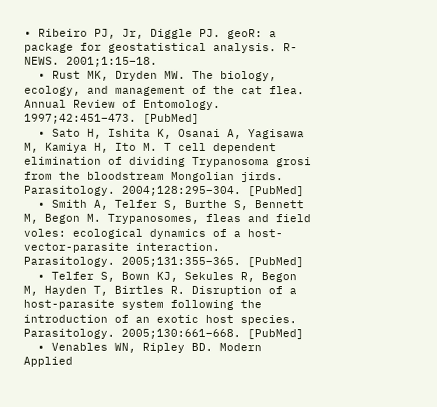• Ribeiro PJ, Jr, Diggle PJ. geoR: a package for geostatistical analysis. R-NEWS. 2001;1:15–18.
  • Rust MK, Dryden MW. The biology, ecology, and management of the cat flea. Annual Review of Entomology. 1997;42:451–473. [PubMed]
  • Sato H, Ishita K, Osanai A, Yagisawa M, Kamiya H, Ito M. T cell dependent elimination of dividing Trypanosoma grosi from the bloodstream Mongolian jirds. Parasitology. 2004;128:295–304. [PubMed]
  • Smith A, Telfer S, Burthe S, Bennett M, Begon M. Trypanosomes, fleas and field voles: ecological dynamics of a host-vector-parasite interaction. Parasitology. 2005;131:355–365. [PubMed]
  • Telfer S, Bown KJ, Sekules R, Begon M, Hayden T, Birtles R. Disruption of a host-parasite system following the introduction of an exotic host species. Parasitology. 2005;130:661–668. [PubMed]
  • Venables WN, Ripley BD. Modern Applied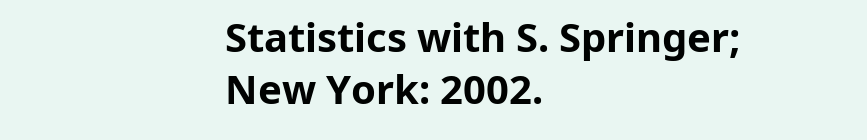Statistics with S. Springer; New York: 2002.